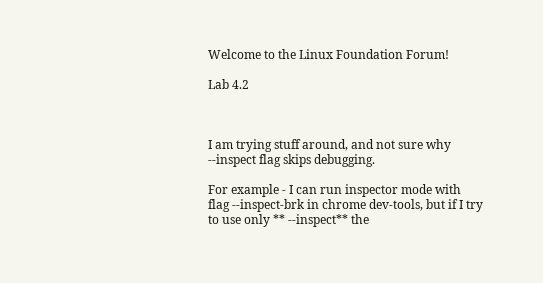Welcome to the Linux Foundation Forum!

Lab 4.2



I am trying stuff around, and not sure why --inspect flag skips debugging.

For example - I can run inspector mode with flag --inspect-brk in chrome dev-tools, but if I try to use only ** --inspect** the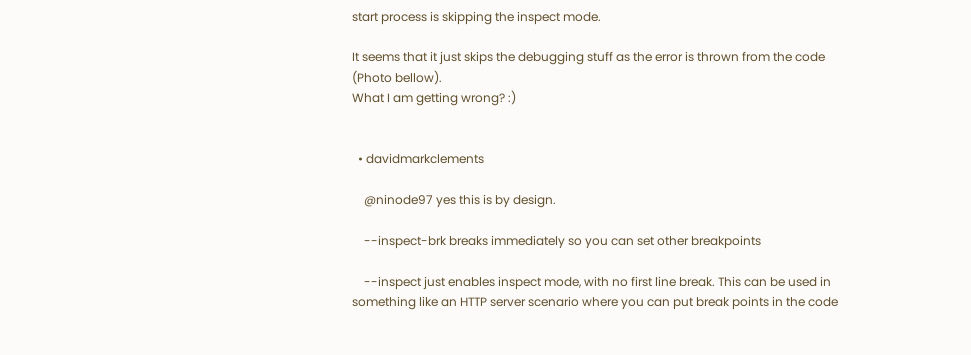start process is skipping the inspect mode.

It seems that it just skips the debugging stuff as the error is thrown from the code (Photo bellow).
What I am getting wrong? :)


  • davidmarkclements

    @ninode97 yes this is by design.

    --inspect-brk breaks immediately so you can set other breakpoints

    --inspect just enables inspect mode, with no first line break. This can be used in something like an HTTP server scenario where you can put break points in the code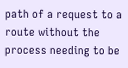path of a request to a route without the process needing to be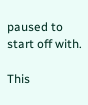paused to start off with.

This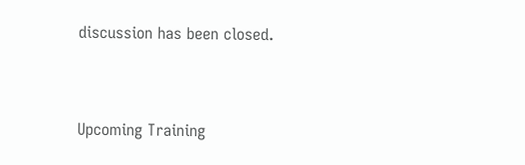discussion has been closed.


Upcoming Training